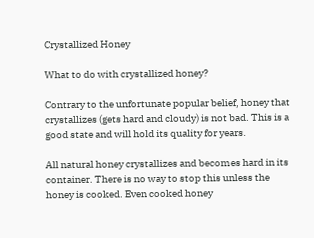Crystallized Honey

What to do with crystallized honey?

Contrary to the unfortunate popular belief, honey that crystallizes (gets hard and cloudy) is not bad. This is a good state and will hold its quality for years.

All natural honey crystallizes and becomes hard in its container. There is no way to stop this unless the honey is cooked. Even cooked honey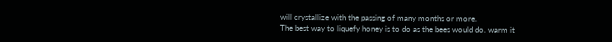will crystallize with the passing of many months or more.
The best way to liquefy honey is to do as the bees would do. warm it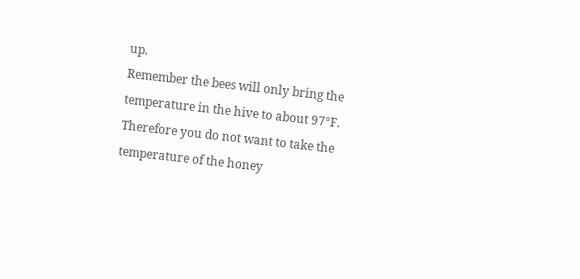up.
Remember the bees will only bring the temperature in the hive to about 97°F.
Therefore you do not want to take the temperature of the honey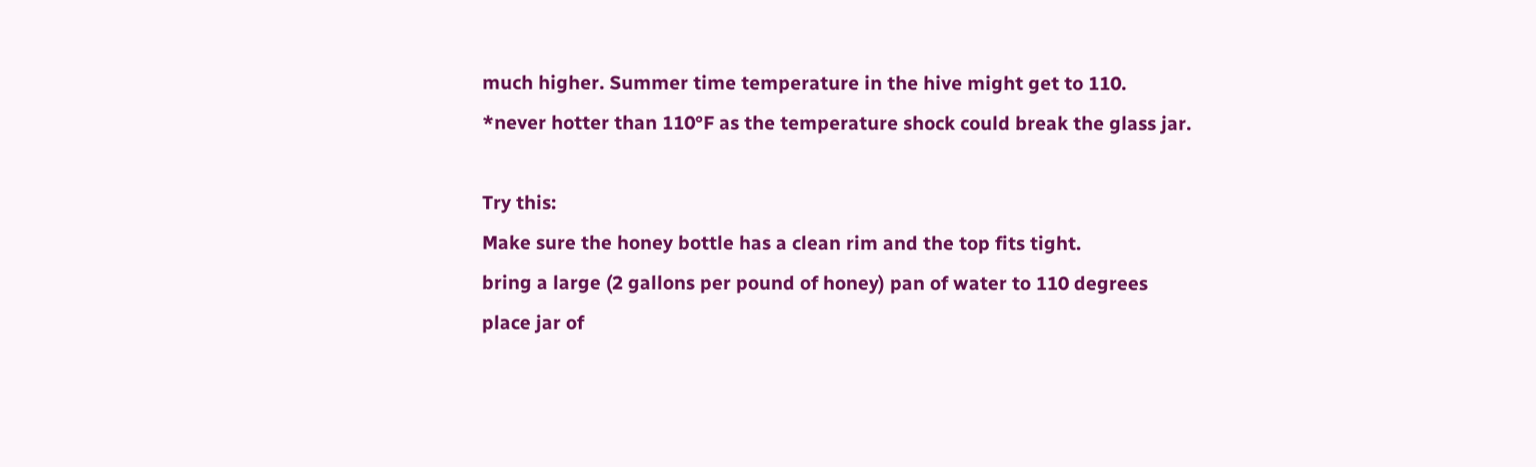much higher. Summer time temperature in the hive might get to 110.
*never hotter than 110°F as the temperature shock could break the glass jar.

Try this:
Make sure the honey bottle has a clean rim and the top fits tight.
bring a large (2 gallons per pound of honey) pan of water to 110 degrees
place jar of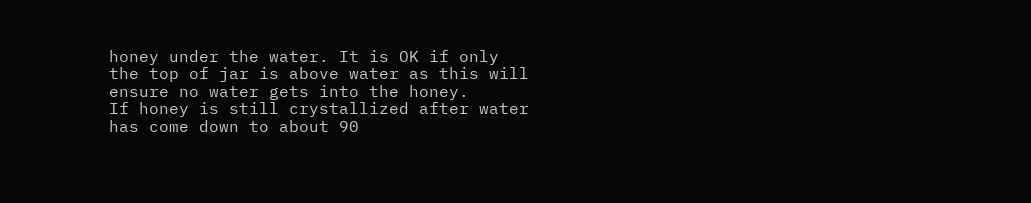honey under the water. It is OK if only the top of jar is above water as this will ensure no water gets into the honey.
If honey is still crystallized after water has come down to about 90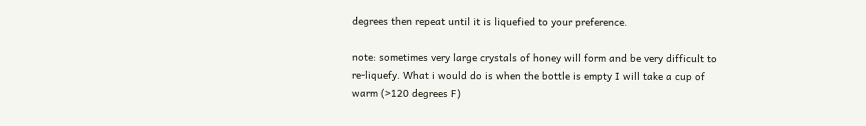degrees then repeat until it is liquefied to your preference.

note: sometimes very large crystals of honey will form and be very difficult to re-liquefy. What i would do is when the bottle is empty I will take a cup of warm (>120 degrees F)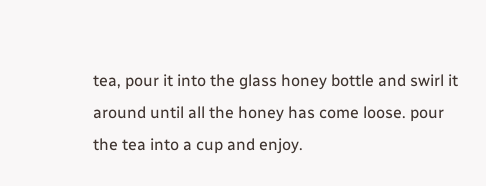tea, pour it into the glass honey bottle and swirl it around until all the honey has come loose. pour the tea into a cup and enjoy.